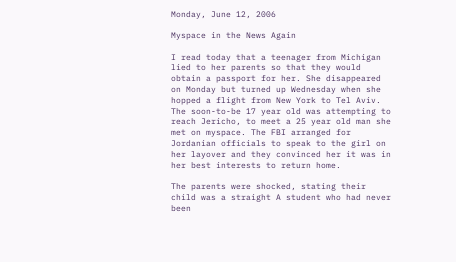Monday, June 12, 2006

Myspace in the News Again

I read today that a teenager from Michigan lied to her parents so that they would obtain a passport for her. She disappeared on Monday but turned up Wednesday when she hopped a flight from New York to Tel Aviv. The soon-to-be 17 year old was attempting to reach Jericho, to meet a 25 year old man she met on myspace. The FBI arranged for Jordanian officials to speak to the girl on her layover and they convinced her it was in her best interests to return home.

The parents were shocked, stating their child was a straight A student who had never been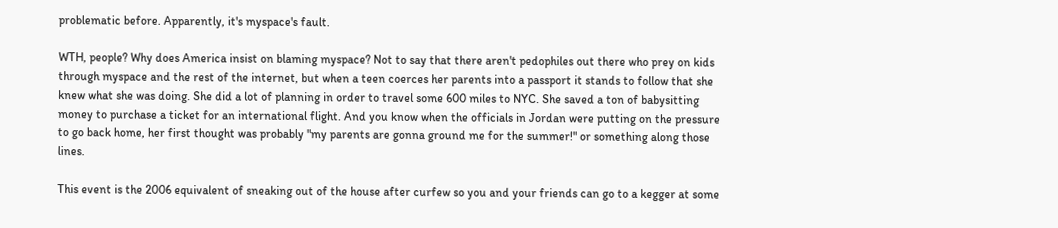problematic before. Apparently, it's myspace's fault.

WTH, people? Why does America insist on blaming myspace? Not to say that there aren't pedophiles out there who prey on kids through myspace and the rest of the internet, but when a teen coerces her parents into a passport it stands to follow that she knew what she was doing. She did a lot of planning in order to travel some 600 miles to NYC. She saved a ton of babysitting money to purchase a ticket for an international flight. And you know when the officials in Jordan were putting on the pressure to go back home, her first thought was probably "my parents are gonna ground me for the summer!" or something along those lines.

This event is the 2006 equivalent of sneaking out of the house after curfew so you and your friends can go to a kegger at some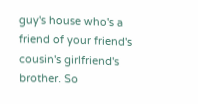guy's house who's a friend of your friend's cousin's girlfriend's brother. So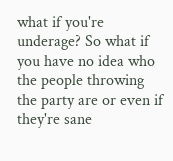what if you're underage? So what if you have no idea who the people throwing the party are or even if they're sane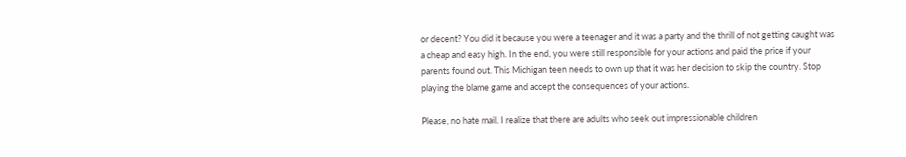or decent? You did it because you were a teenager and it was a party and the thrill of not getting caught was a cheap and easy high. In the end, you were still responsible for your actions and paid the price if your parents found out. This Michigan teen needs to own up that it was her decision to skip the country. Stop playing the blame game and accept the consequences of your actions.

Please, no hate mail. I realize that there are adults who seek out impressionable children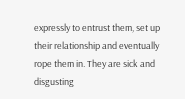expressly to entrust them, set up their relationship and eventually rope them in. They are sick and disgusting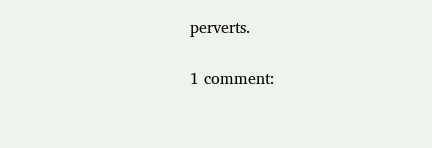perverts.

1 comment: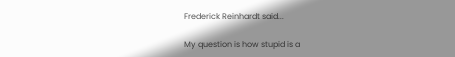Frederick Reinhardt said...

My question is how stupid is a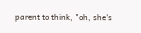parent to think, "oh, she's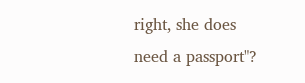right, she does need a passport"?